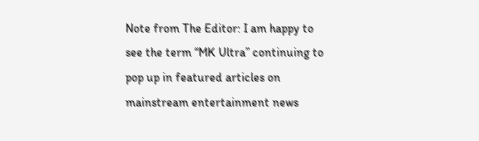Note from The Editor: I am happy to see the term “MK Ultra” continuing to pop up in featured articles on mainstream entertainment news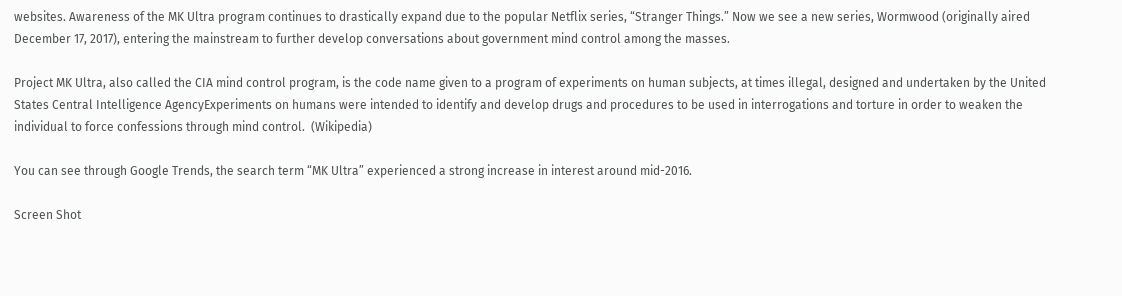websites. Awareness of the MK Ultra program continues to drastically expand due to the popular Netflix series, “Stranger Things.” Now we see a new series, Wormwood (originally aired December 17, 2017), entering the mainstream to further develop conversations about government mind control among the masses.

Project MK Ultra, also called the CIA mind control program, is the code name given to a program of experiments on human subjects, at times illegal, designed and undertaken by the United States Central Intelligence AgencyExperiments on humans were intended to identify and develop drugs and procedures to be used in interrogations and torture in order to weaken the individual to force confessions through mind control.  (Wikipedia)

You can see through Google Trends, the search term “MK Ultra” experienced a strong increase in interest around mid-2016.

Screen Shot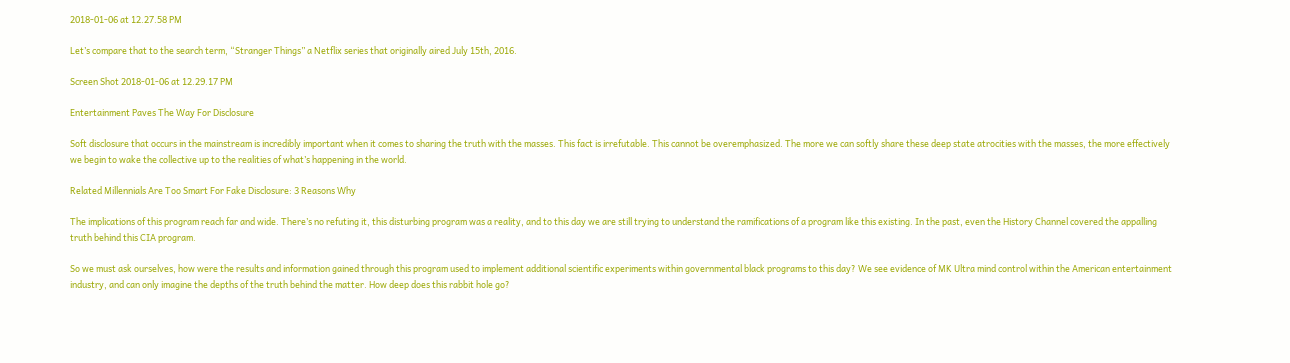2018-01-06 at 12.27.58 PM

Let’s compare that to the search term, “Stranger Things” a Netflix series that originally aired July 15th, 2016.

Screen Shot 2018-01-06 at 12.29.17 PM

Entertainment Paves The Way For Disclosure

Soft disclosure that occurs in the mainstream is incredibly important when it comes to sharing the truth with the masses. This fact is irrefutable. This cannot be overemphasized. The more we can softly share these deep state atrocities with the masses, the more effectively we begin to wake the collective up to the realities of what’s happening in the world.

Related Millennials Are Too Smart For Fake Disclosure: 3 Reasons Why

The implications of this program reach far and wide. There’s no refuting it, this disturbing program was a reality, and to this day we are still trying to understand the ramifications of a program like this existing. In the past, even the History Channel covered the appalling truth behind this CIA program.

So we must ask ourselves, how were the results and information gained through this program used to implement additional scientific experiments within governmental black programs to this day? We see evidence of MK Ultra mind control within the American entertainment industry, and can only imagine the depths of the truth behind the matter. How deep does this rabbit hole go?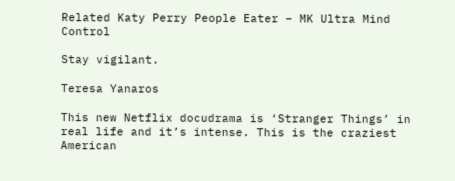Related Katy Perry People Eater – MK Ultra Mind Control

Stay vigilant.

Teresa Yanaros

This new Netflix docudrama is ‘Stranger Things’ in real life and it’s intense. This is the craziest American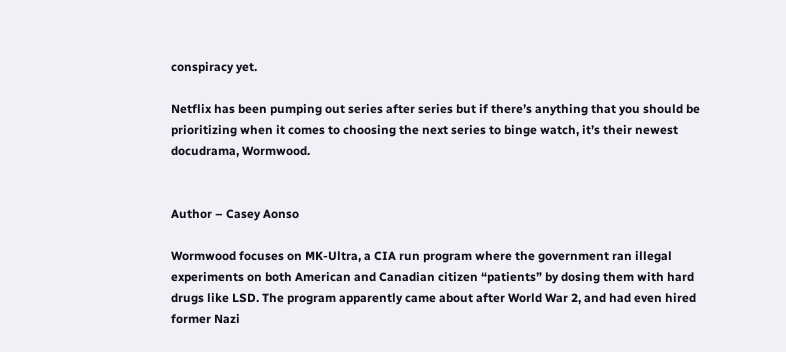conspiracy yet.

Netflix has been pumping out series after series but if there’s anything that you should be prioritizing when it comes to choosing the next series to binge watch, it’s their newest docudrama, Wormwood.


Author – Casey Aonso

Wormwood focuses on MK-Ultra, a CIA run program where the government ran illegal experiments on both American and Canadian citizen “patients” by dosing them with hard drugs like LSD. The program apparently came about after World War 2, and had even hired former Nazi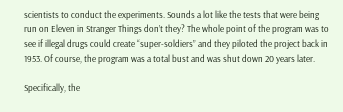scientists to conduct the experiments. Sounds a lot like the tests that were being run on Eleven in Stranger Things don’t they? The whole point of the program was to see if illegal drugs could create “super-soldiers” and they piloted the project back in 1953. Of course, the program was a total bust and was shut down 20 years later.

Specifically, the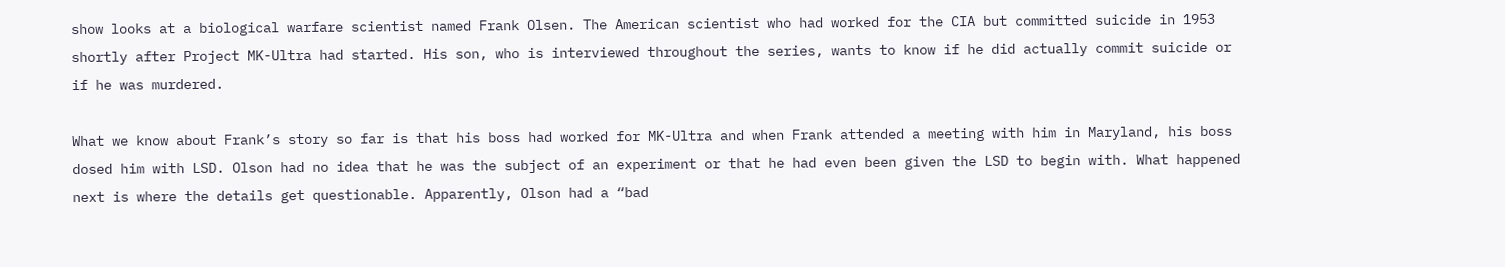show looks at a biological warfare scientist named Frank Olsen. The American scientist who had worked for the CIA but committed suicide in 1953 shortly after Project MK-Ultra had started. His son, who is interviewed throughout the series, wants to know if he did actually commit suicide or if he was murdered.

What we know about Frank’s story so far is that his boss had worked for MK-Ultra and when Frank attended a meeting with him in Maryland, his boss dosed him with LSD. Olson had no idea that he was the subject of an experiment or that he had even been given the LSD to begin with. What happened next is where the details get questionable. Apparently, Olson had a “bad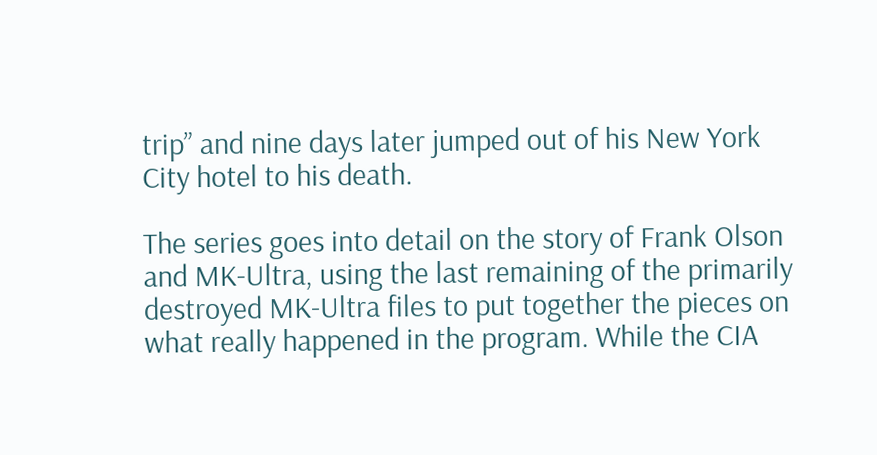trip” and nine days later jumped out of his New York City hotel to his death.

The series goes into detail on the story of Frank Olson and MK-Ultra, using the last remaining of the primarily destroyed MK-Ultra files to put together the pieces on what really happened in the program. While the CIA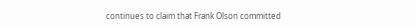continues to claim that Frank Olson committed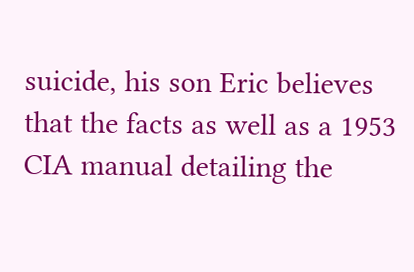suicide, his son Eric believes that the facts as well as a 1953 CIA manual detailing the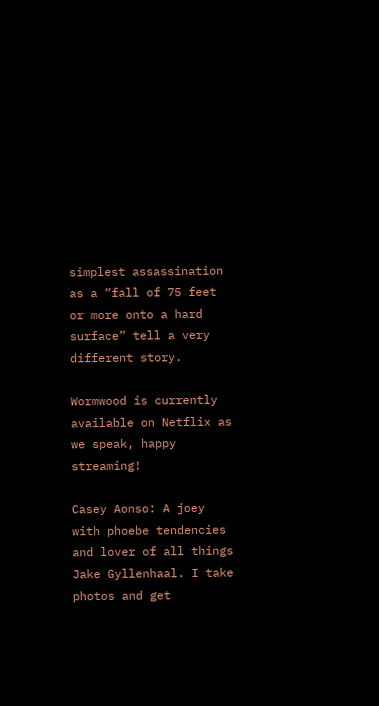simplest assassination as a “fall of 75 feet or more onto a hard surface” tell a very different story.

Wormwood is currently available on Netflix as we speak, happy streaming!

Casey Aonso: A joey with phoebe tendencies and lover of all things Jake Gyllenhaal. I take photos and get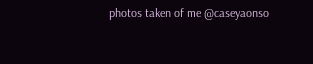photos taken of me @caseyaonso